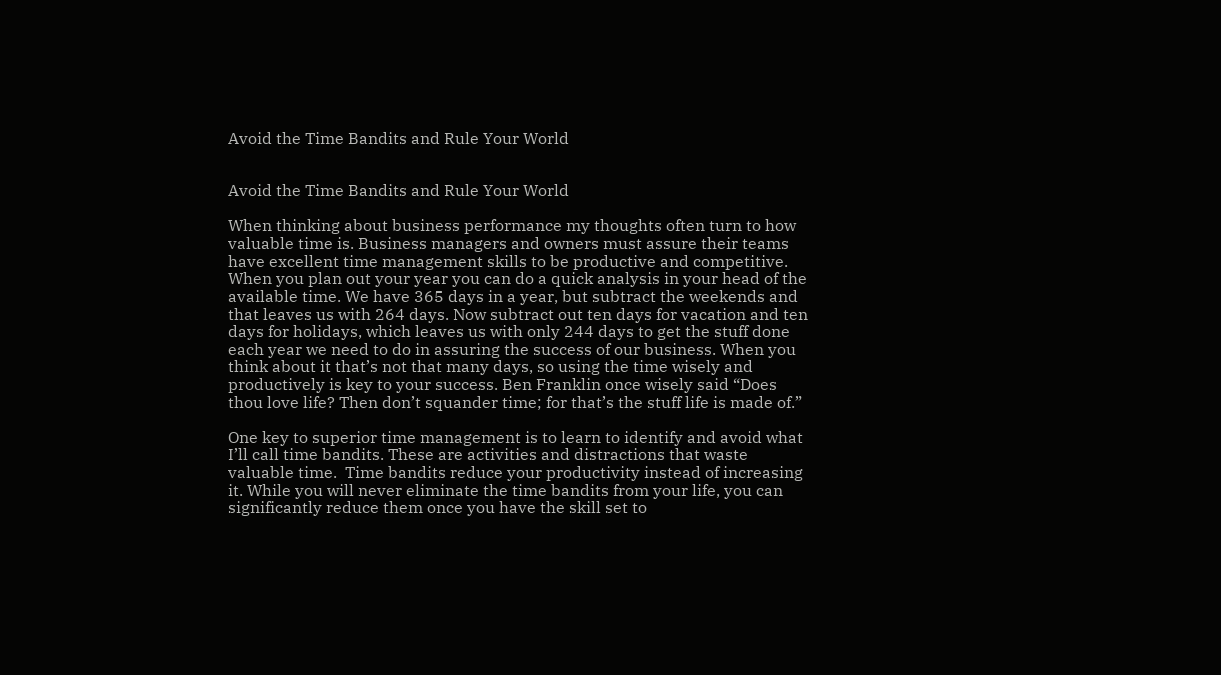Avoid the Time Bandits and Rule Your World


Avoid the Time Bandits and Rule Your World

When thinking about business performance my thoughts often turn to how valuable time is. Business managers and owners must assure their teams have excellent time management skills to be productive and competitive. When you plan out your year you can do a quick analysis in your head of the available time. We have 365 days in a year, but subtract the weekends and that leaves us with 264 days. Now subtract out ten days for vacation and ten days for holidays, which leaves us with only 244 days to get the stuff done each year we need to do in assuring the success of our business. When you think about it that’s not that many days, so using the time wisely and productively is key to your success. Ben Franklin once wisely said “Does thou love life? Then don’t squander time; for that’s the stuff life is made of.”

One key to superior time management is to learn to identify and avoid what I’ll call time bandits. These are activities and distractions that waste valuable time.  Time bandits reduce your productivity instead of increasing it. While you will never eliminate the time bandits from your life, you can significantly reduce them once you have the skill set to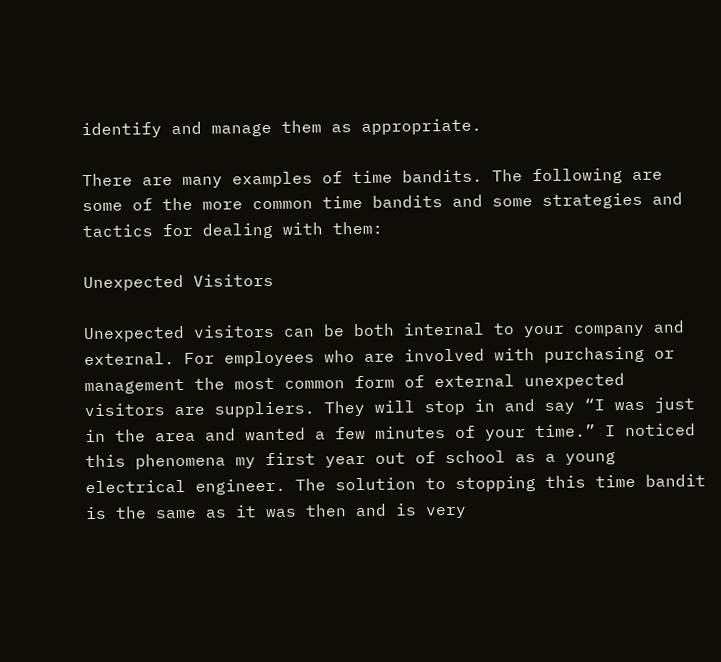identify and manage them as appropriate.

There are many examples of time bandits. The following are some of the more common time bandits and some strategies and tactics for dealing with them:

Unexpected Visitors

Unexpected visitors can be both internal to your company and external. For employees who are involved with purchasing or management the most common form of external unexpected visitors are suppliers. They will stop in and say “I was just in the area and wanted a few minutes of your time.” I noticed this phenomena my first year out of school as a young electrical engineer. The solution to stopping this time bandit is the same as it was then and is very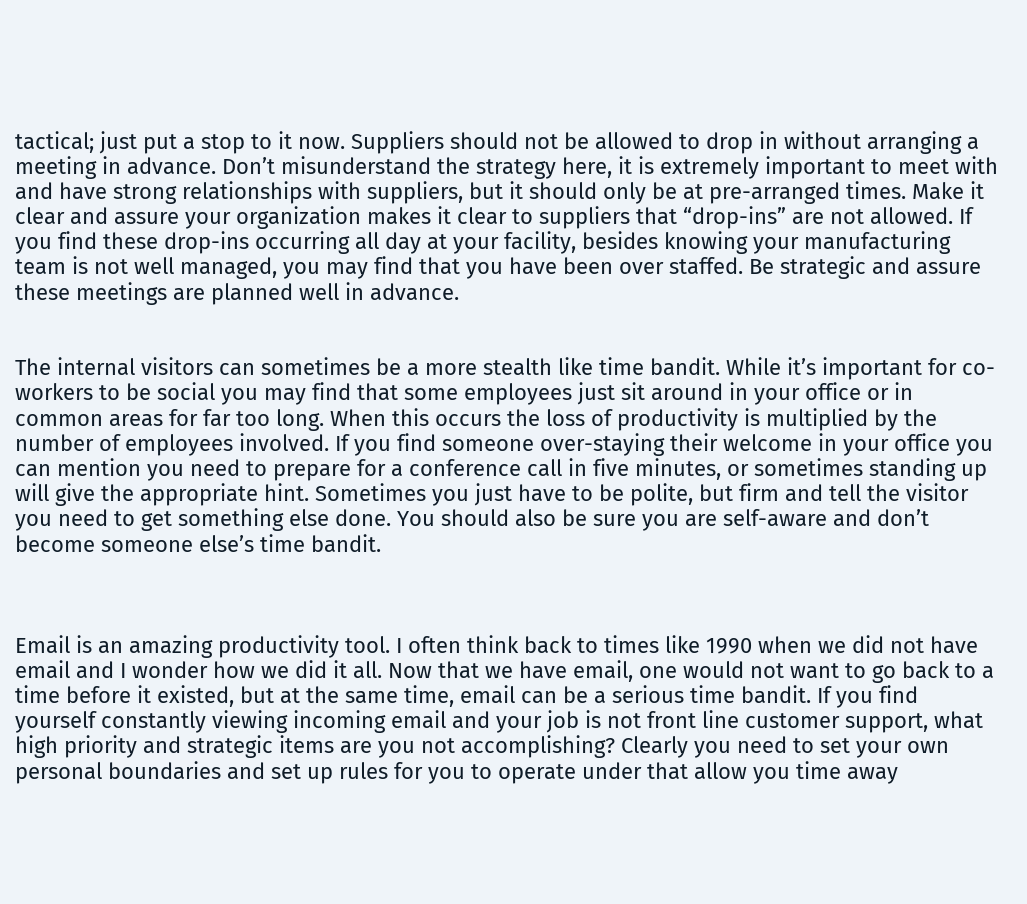tactical; just put a stop to it now. Suppliers should not be allowed to drop in without arranging a meeting in advance. Don’t misunderstand the strategy here, it is extremely important to meet with and have strong relationships with suppliers, but it should only be at pre-arranged times. Make it clear and assure your organization makes it clear to suppliers that “drop-ins” are not allowed. If you find these drop-ins occurring all day at your facility, besides knowing your manufacturing team is not well managed, you may find that you have been over staffed. Be strategic and assure these meetings are planned well in advance.


The internal visitors can sometimes be a more stealth like time bandit. While it’s important for co-workers to be social you may find that some employees just sit around in your office or in common areas for far too long. When this occurs the loss of productivity is multiplied by the number of employees involved. If you find someone over-staying their welcome in your office you can mention you need to prepare for a conference call in five minutes, or sometimes standing up will give the appropriate hint. Sometimes you just have to be polite, but firm and tell the visitor you need to get something else done. You should also be sure you are self-aware and don’t become someone else’s time bandit.



Email is an amazing productivity tool. I often think back to times like 1990 when we did not have email and I wonder how we did it all. Now that we have email, one would not want to go back to a time before it existed, but at the same time, email can be a serious time bandit. If you find yourself constantly viewing incoming email and your job is not front line customer support, what high priority and strategic items are you not accomplishing? Clearly you need to set your own personal boundaries and set up rules for you to operate under that allow you time away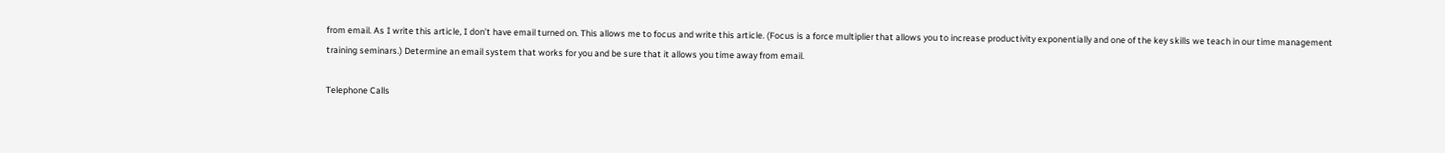from email. As I write this article, I don’t have email turned on. This allows me to focus and write this article. (Focus is a force multiplier that allows you to increase productivity exponentially and one of the key skills we teach in our time management training seminars.) Determine an email system that works for you and be sure that it allows you time away from email.

Telephone Calls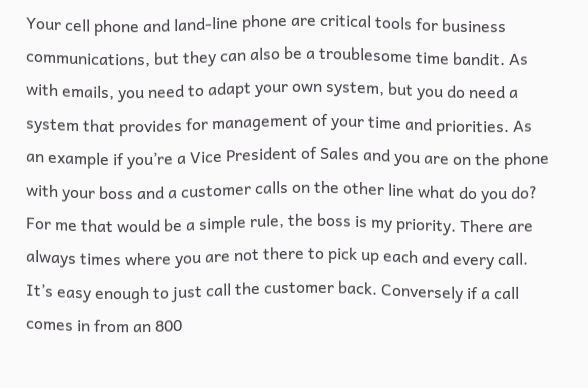Your cell phone and land-line phone are critical tools for business communications, but they can also be a troublesome time bandit. As with emails, you need to adapt your own system, but you do need a system that provides for management of your time and priorities. As an example if you’re a Vice President of Sales and you are on the phone with your boss and a customer calls on the other line what do you do? For me that would be a simple rule, the boss is my priority. There are always times where you are not there to pick up each and every call. It’s easy enough to just call the customer back. Conversely if a call comes in from an 800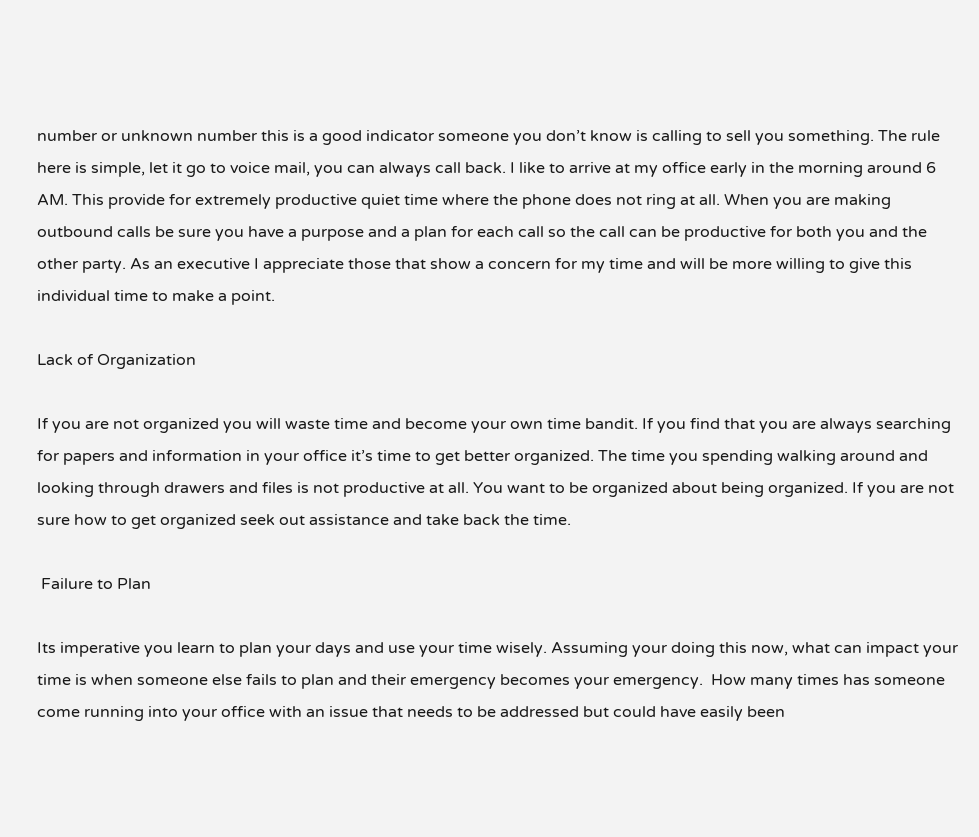number or unknown number this is a good indicator someone you don’t know is calling to sell you something. The rule here is simple, let it go to voice mail, you can always call back. I like to arrive at my office early in the morning around 6 AM. This provide for extremely productive quiet time where the phone does not ring at all. When you are making outbound calls be sure you have a purpose and a plan for each call so the call can be productive for both you and the other party. As an executive I appreciate those that show a concern for my time and will be more willing to give this individual time to make a point.

Lack of Organization

If you are not organized you will waste time and become your own time bandit. If you find that you are always searching for papers and information in your office it’s time to get better organized. The time you spending walking around and looking through drawers and files is not productive at all. You want to be organized about being organized. If you are not sure how to get organized seek out assistance and take back the time.

 Failure to Plan

Its imperative you learn to plan your days and use your time wisely. Assuming your doing this now, what can impact your time is when someone else fails to plan and their emergency becomes your emergency.  How many times has someone come running into your office with an issue that needs to be addressed but could have easily been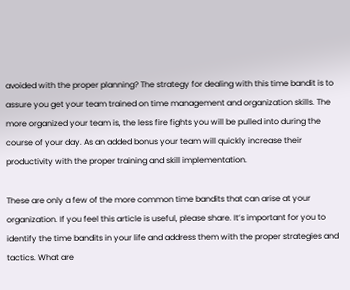avoided with the proper planning? The strategy for dealing with this time bandit is to assure you get your team trained on time management and organization skills. The more organized your team is, the less fire fights you will be pulled into during the course of your day. As an added bonus your team will quickly increase their productivity with the proper training and skill implementation.

These are only a few of the more common time bandits that can arise at your organization. If you feel this article is useful, please share. It’s important for you to identify the time bandits in your life and address them with the proper strategies and tactics. What are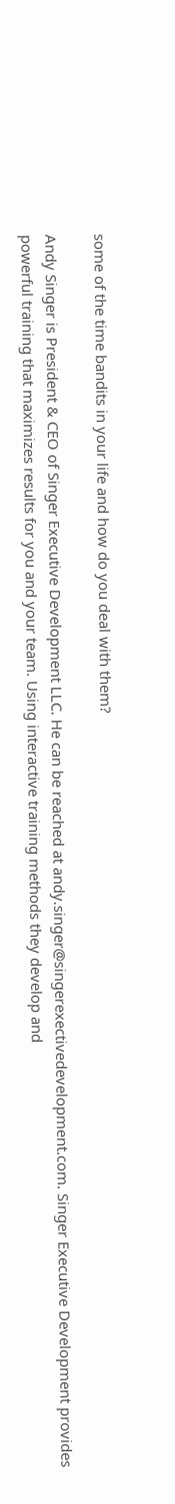some of the time bandits in your life and how do you deal with them?

Andy Singer is President & CEO of Singer Executive Development LLC. He can be reached at andy.singer@singerexectivedevelopment.com. Singer Executive Development provides powerful training that maximizes results for you and your team. Using interactive training methods they develop and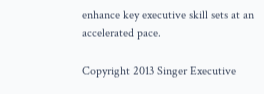enhance key executive skill sets at an accelerated pace.

Copyright 2013 Singer Executive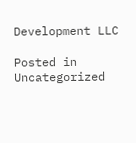Development LLC

Posted in Uncategorized